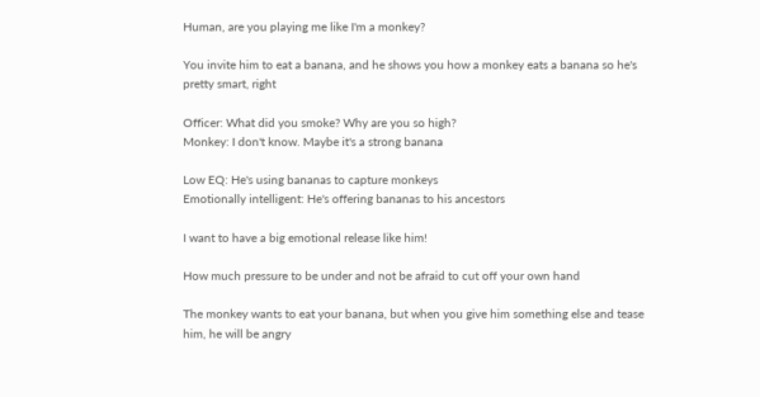Human, are you playing me like I'm a monkey?

You invite him to eat a banana, and he shows you how a monkey eats a banana so he's pretty smart, right

Officer: What did you smoke? Why are you so high?
Monkey: I don't know. Maybe it's a strong banana

Low EQ: He's using bananas to capture monkeys
Emotionally intelligent: He's offering bananas to his ancestors

I want to have a big emotional release like him!

How much pressure to be under and not be afraid to cut off your own hand

The monkey wants to eat your banana, but when you give him something else and tease him, he will be angry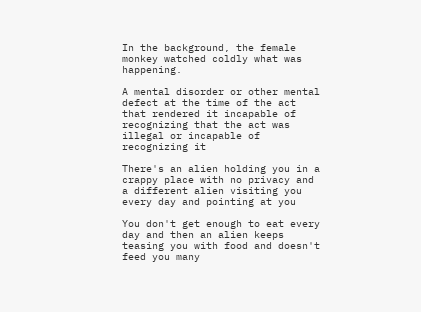In the background, the female monkey watched coldly what was happening.

A mental disorder or other mental defect at the time of the act that rendered it incapable of recognizing that the act was illegal or incapable of recognizing it

There's an alien holding you in a crappy place with no privacy and a different alien visiting you every day and pointing at you

You don't get enough to eat every day and then an alien keeps teasing you with food and doesn't feed you many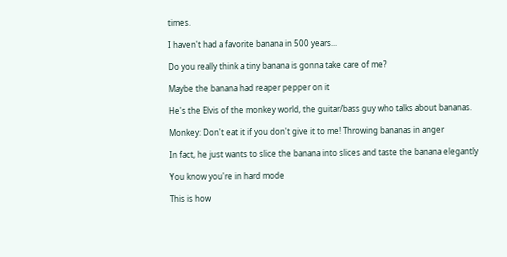times.

I haven't had a favorite banana in 500 years...

Do you really think a tiny banana is gonna take care of me?

Maybe the banana had reaper pepper on it

He's the Elvis of the monkey world, the guitar/bass guy who talks about bananas.

Monkey: Don't eat it if you don't give it to me! Throwing bananas in anger

In fact, he just wants to slice the banana into slices and taste the banana elegantly

You know you're in hard mode

This is how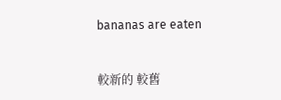bananas are eaten


較新的 較舊